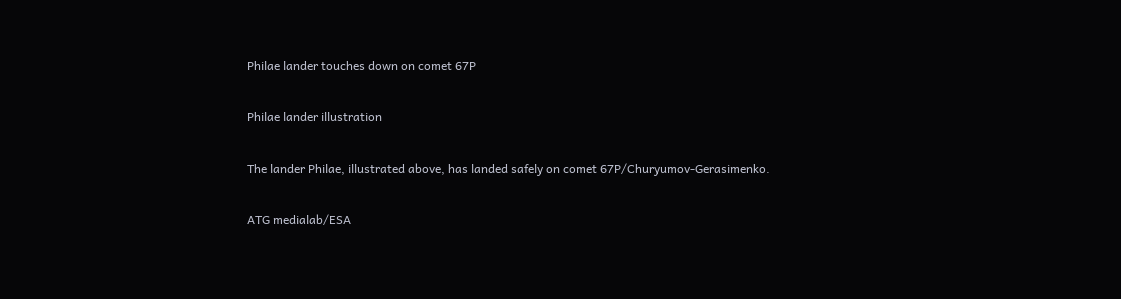Philae lander touches down on comet 67P

Philae lander illustration

The lander Philae, illustrated above, has landed safely on comet 67P/Churyumov-Gerasimenko.

ATG medialab/ESA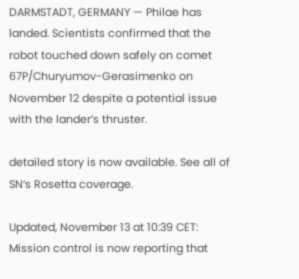DARMSTADT, GERMANY — Philae has landed. Scientists confirmed that the robot touched down safely on comet 67P/Churyumov-Gerasimenko on November 12 despite a potential issue with the lander’s thruster.

detailed story is now available. See all of SN‘s Rosetta coverage.

Updated, November 13 at 10:39 CET: Mission control is now reporting that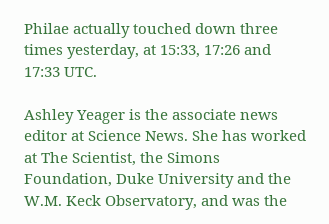Philae actually touched down three times yesterday, at 15:33, 17:26 and 17:33 UTC.

Ashley Yeager is the associate news editor at Science News. She has worked at The Scientist, the Simons Foundation, Duke University and the W.M. Keck Observatory, and was the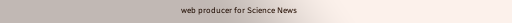web producer for Science News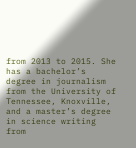from 2013 to 2015. She has a bachelor’s degree in journalism from the University of Tennessee, Knoxville, and a master’s degree in science writing from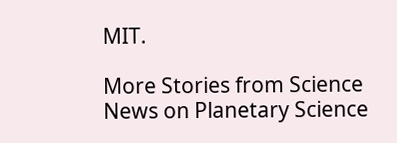MIT.

More Stories from Science News on Planetary Science